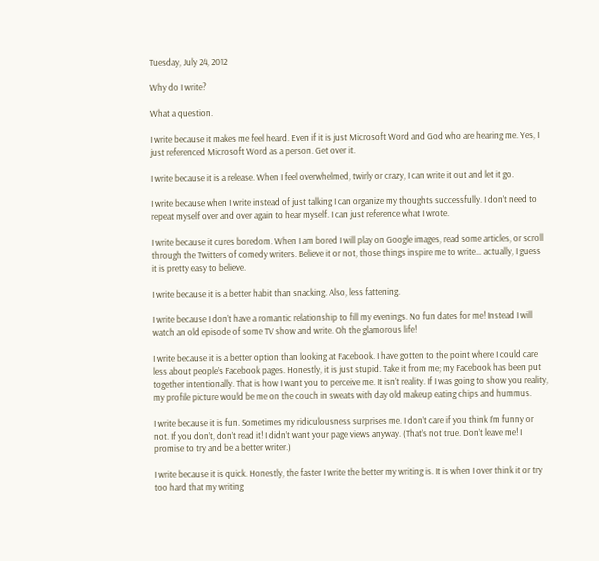Tuesday, July 24, 2012

Why do I write?

What a question.

I write because it makes me feel heard. Even if it is just Microsoft Word and God who are hearing me. Yes, I just referenced Microsoft Word as a person. Get over it.

I write because it is a release. When I feel overwhelmed, twirly or crazy, I can write it out and let it go.

I write because when I write instead of just talking I can organize my thoughts successfully. I don’t need to repeat myself over and over again to hear myself. I can just reference what I wrote.

I write because it cures boredom. When I am bored I will play on Google images, read some articles, or scroll through the Twitters of comedy writers. Believe it or not, those things inspire me to write… actually, I guess it is pretty easy to believe.

I write because it is a better habit than snacking. Also, less fattening.

I write because I don’t have a romantic relationship to fill my evenings. No fun dates for me! Instead I will watch an old episode of some TV show and write. Oh the glamorous life!

I write because it is a better option than looking at Facebook. I have gotten to the point where I could care less about people’s Facebook pages. Honestly, it is just stupid. Take it from me; my Facebook has been put together intentionally. That is how I want you to perceive me. It isn’t reality. If I was going to show you reality, my profile picture would be me on the couch in sweats with day old makeup eating chips and hummus.

I write because it is fun. Sometimes my ridiculousness surprises me. I don’t care if you think I’m funny or not. If you don’t, don’t read it! I didn’t want your page views anyway. (That’s not true. Don’t leave me! I promise to try and be a better writer.)

I write because it is quick. Honestly, the faster I write the better my writing is. It is when I over think it or try too hard that my writing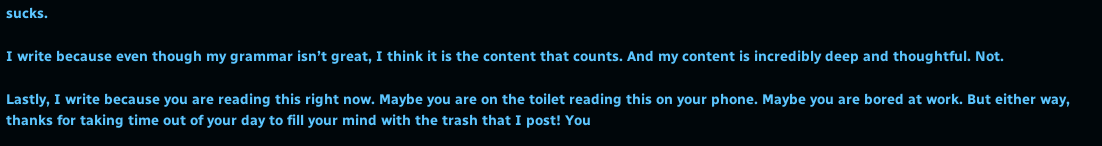sucks.

I write because even though my grammar isn’t great, I think it is the content that counts. And my content is incredibly deep and thoughtful. Not.

Lastly, I write because you are reading this right now. Maybe you are on the toilet reading this on your phone. Maybe you are bored at work. But either way, thanks for taking time out of your day to fill your mind with the trash that I post! You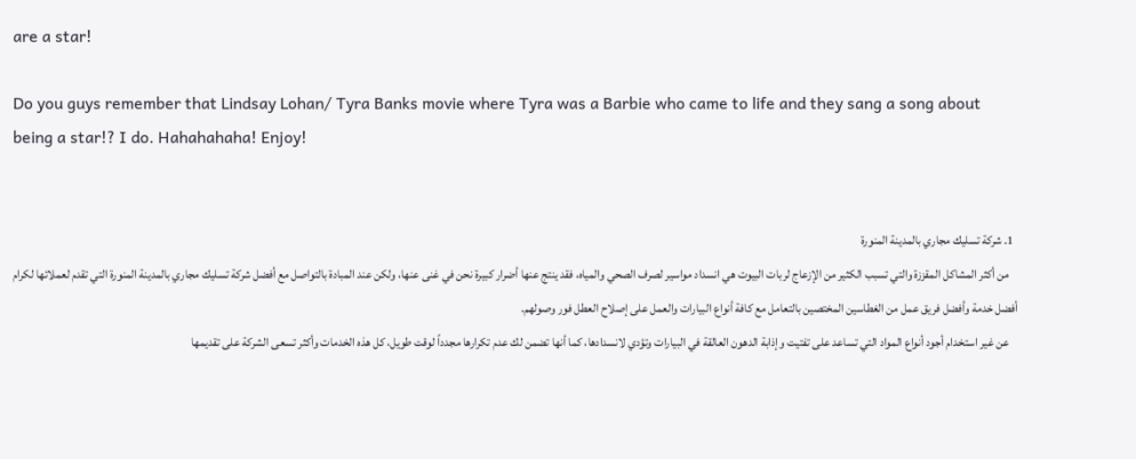are a star!

Do you guys remember that Lindsay Lohan/ Tyra Banks movie where Tyra was a Barbie who came to life and they sang a song about being a star!? I do. Hahahahaha! Enjoy!


  1. شركة تسليك مجاري بالمدينة المنورة
    من أكثر المشاكل المقززة والتي تسبب الكثير من الإزعاج لربات البيوت هي انسداد مواسير لصرف الصحي والمياه، فقد ينتج عنها أضرار كبيرة نحن في غنى عنها، ولكن عند المبادة بالتواصل مع أفضل شركة تسليك مجاري بالمدينة المنورة التي تقدم لعملائها لكرام أفضل خدمة وأفضل فريق عمل من الغطاسين المختصين بالتعامل مع كافة أنواع البيارات والعمل على إصلاح العطل فور وصولهم.
    عن غير استخدام أجود أنواع المواد التي تساعد على تفتيت وإذابة الدهون العالقة في البيارات وتؤدي لانسدادها، كما أنها تضمن لك عدم تكرارها مجدداً لوقت طويل، كل هذه الخدمات وأكثر تسعى الشركة على تقديمها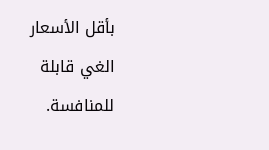بأقل الأسعار الغي قابلة للمنافسة.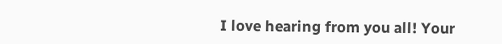I love hearing from you all! Your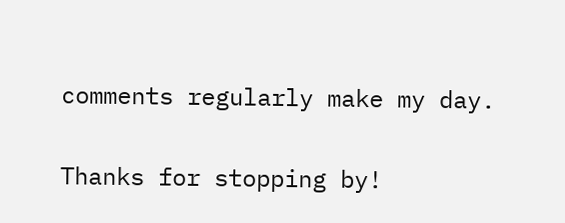comments regularly make my day.

Thanks for stopping by!